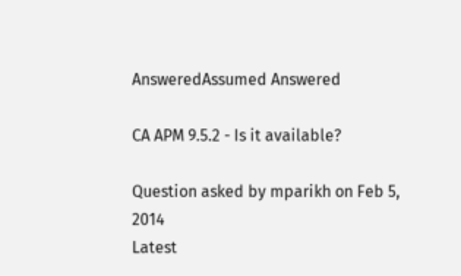AnsweredAssumed Answered

CA APM 9.5.2 - Is it available?

Question asked by mparikh on Feb 5, 2014
Latest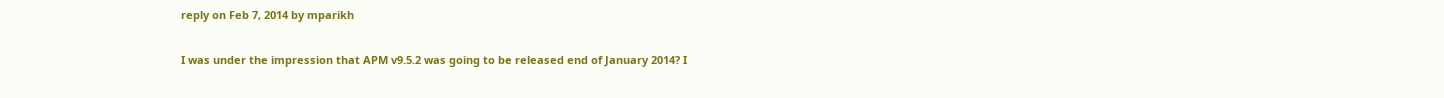reply on Feb 7, 2014 by mparikh

I was under the impression that APM v9.5.2 was going to be released end of January 2014? I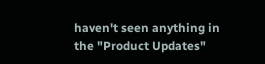haven't seen anything in the "Product Updates"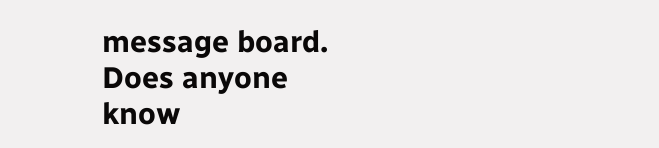message board. Does anyone know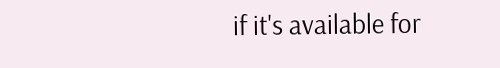if it's available for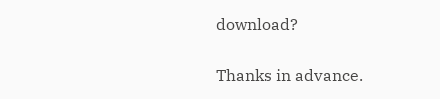download?

Thanks in advance.